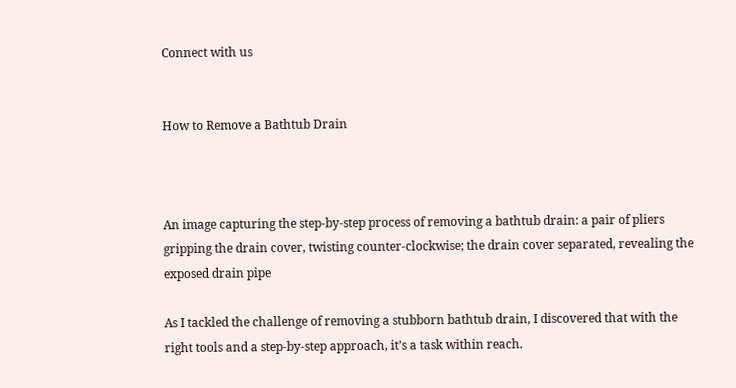Connect with us


How to Remove a Bathtub Drain



An image capturing the step-by-step process of removing a bathtub drain: a pair of pliers gripping the drain cover, twisting counter-clockwise; the drain cover separated, revealing the exposed drain pipe

As I tackled the challenge of removing a stubborn bathtub drain, I discovered that with the right tools and a step-by-step approach, it’s a task within reach.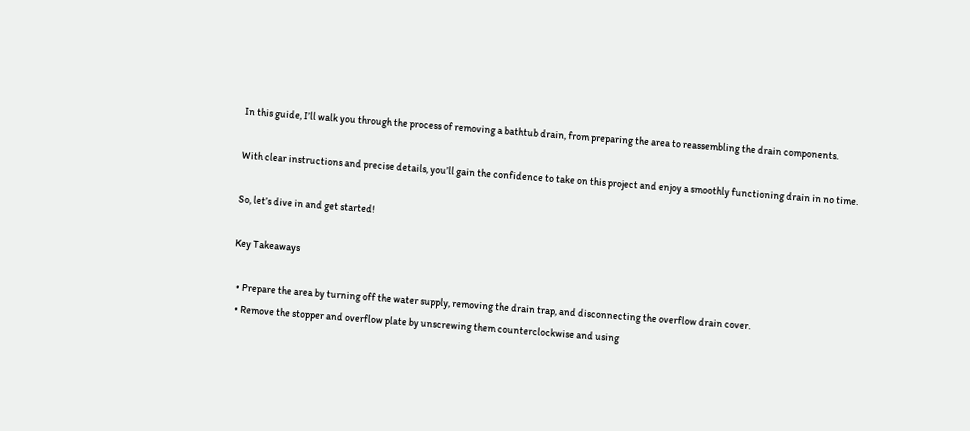In this guide, I’ll walk you through the process of removing a bathtub drain, from preparing the area to reassembling the drain components.

With clear instructions and precise details, you’ll gain the confidence to take on this project and enjoy a smoothly functioning drain in no time.

So, let’s dive in and get started!

Key Takeaways

  • Prepare the area by turning off the water supply, removing the drain trap, and disconnecting the overflow drain cover.
  • Remove the stopper and overflow plate by unscrewing them counterclockwise and using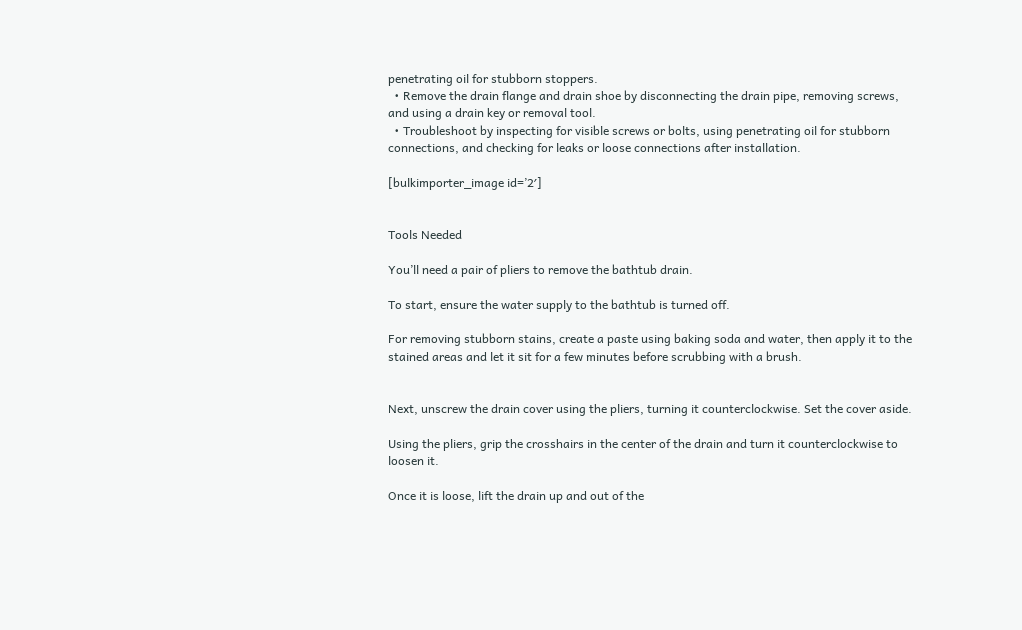penetrating oil for stubborn stoppers.
  • Remove the drain flange and drain shoe by disconnecting the drain pipe, removing screws, and using a drain key or removal tool.
  • Troubleshoot by inspecting for visible screws or bolts, using penetrating oil for stubborn connections, and checking for leaks or loose connections after installation.

[bulkimporter_image id=’2′]


Tools Needed

You’ll need a pair of pliers to remove the bathtub drain.

To start, ensure the water supply to the bathtub is turned off.

For removing stubborn stains, create a paste using baking soda and water, then apply it to the stained areas and let it sit for a few minutes before scrubbing with a brush.


Next, unscrew the drain cover using the pliers, turning it counterclockwise. Set the cover aside.

Using the pliers, grip the crosshairs in the center of the drain and turn it counterclockwise to loosen it.

Once it is loose, lift the drain up and out of the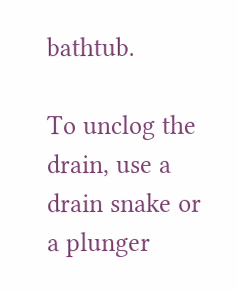bathtub.

To unclog the drain, use a drain snake or a plunger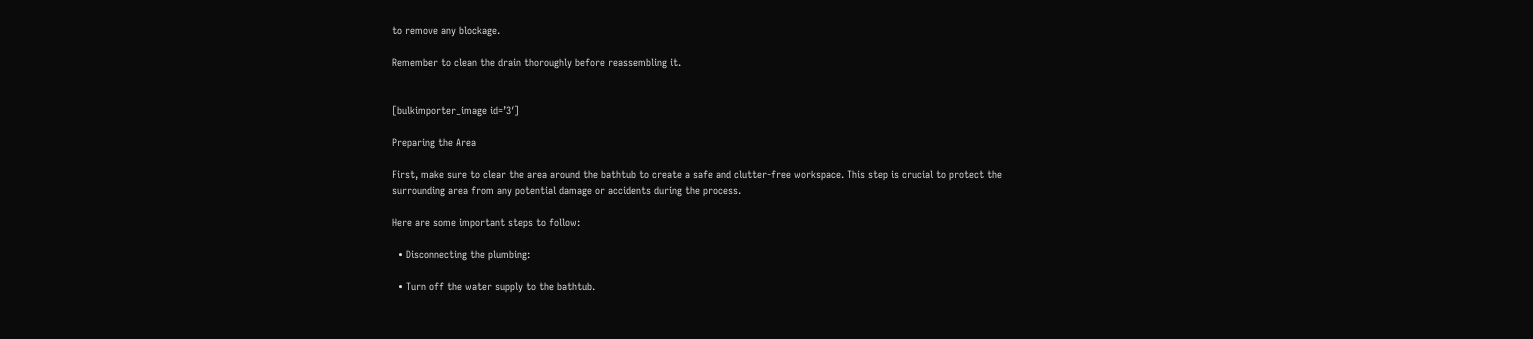to remove any blockage.

Remember to clean the drain thoroughly before reassembling it.


[bulkimporter_image id=’3′]

Preparing the Area

First, make sure to clear the area around the bathtub to create a safe and clutter-free workspace. This step is crucial to protect the surrounding area from any potential damage or accidents during the process.

Here are some important steps to follow:

  • Disconnecting the plumbing:

  • Turn off the water supply to the bathtub.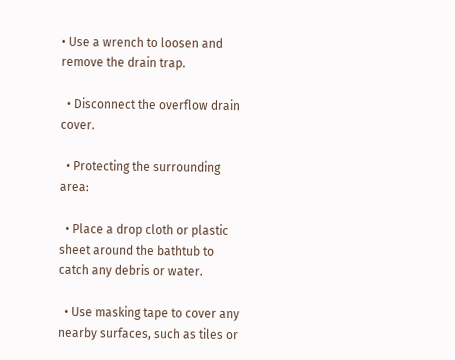• Use a wrench to loosen and remove the drain trap.

  • Disconnect the overflow drain cover.

  • Protecting the surrounding area:

  • Place a drop cloth or plastic sheet around the bathtub to catch any debris or water.

  • Use masking tape to cover any nearby surfaces, such as tiles or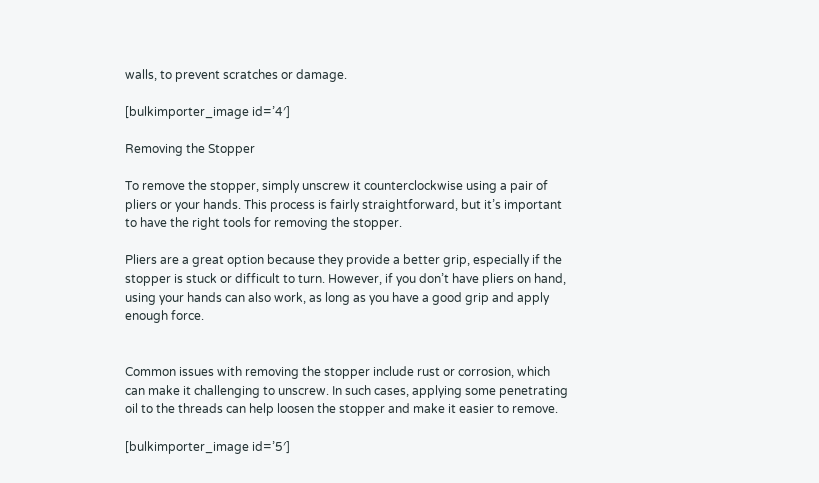walls, to prevent scratches or damage.

[bulkimporter_image id=’4′]

Removing the Stopper

To remove the stopper, simply unscrew it counterclockwise using a pair of pliers or your hands. This process is fairly straightforward, but it’s important to have the right tools for removing the stopper.

Pliers are a great option because they provide a better grip, especially if the stopper is stuck or difficult to turn. However, if you don’t have pliers on hand, using your hands can also work, as long as you have a good grip and apply enough force.


Common issues with removing the stopper include rust or corrosion, which can make it challenging to unscrew. In such cases, applying some penetrating oil to the threads can help loosen the stopper and make it easier to remove.

[bulkimporter_image id=’5′]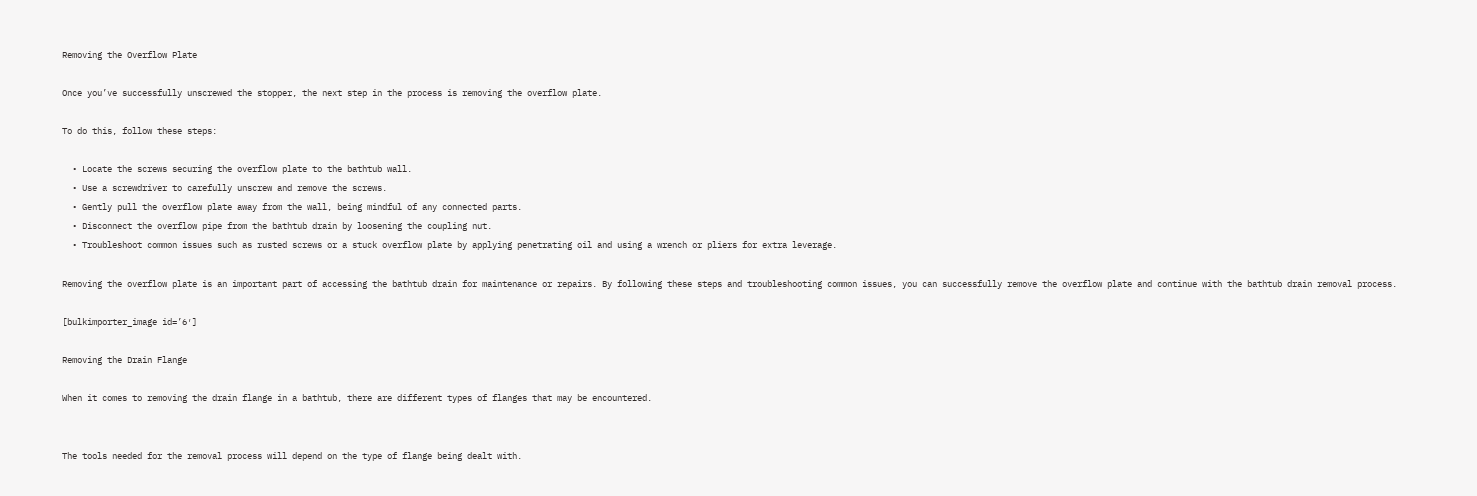Removing the Overflow Plate

Once you’ve successfully unscrewed the stopper, the next step in the process is removing the overflow plate.

To do this, follow these steps:

  • Locate the screws securing the overflow plate to the bathtub wall.
  • Use a screwdriver to carefully unscrew and remove the screws.
  • Gently pull the overflow plate away from the wall, being mindful of any connected parts.
  • Disconnect the overflow pipe from the bathtub drain by loosening the coupling nut.
  • Troubleshoot common issues such as rusted screws or a stuck overflow plate by applying penetrating oil and using a wrench or pliers for extra leverage.

Removing the overflow plate is an important part of accessing the bathtub drain for maintenance or repairs. By following these steps and troubleshooting common issues, you can successfully remove the overflow plate and continue with the bathtub drain removal process.

[bulkimporter_image id=’6′]

Removing the Drain Flange

When it comes to removing the drain flange in a bathtub, there are different types of flanges that may be encountered.


The tools needed for the removal process will depend on the type of flange being dealt with.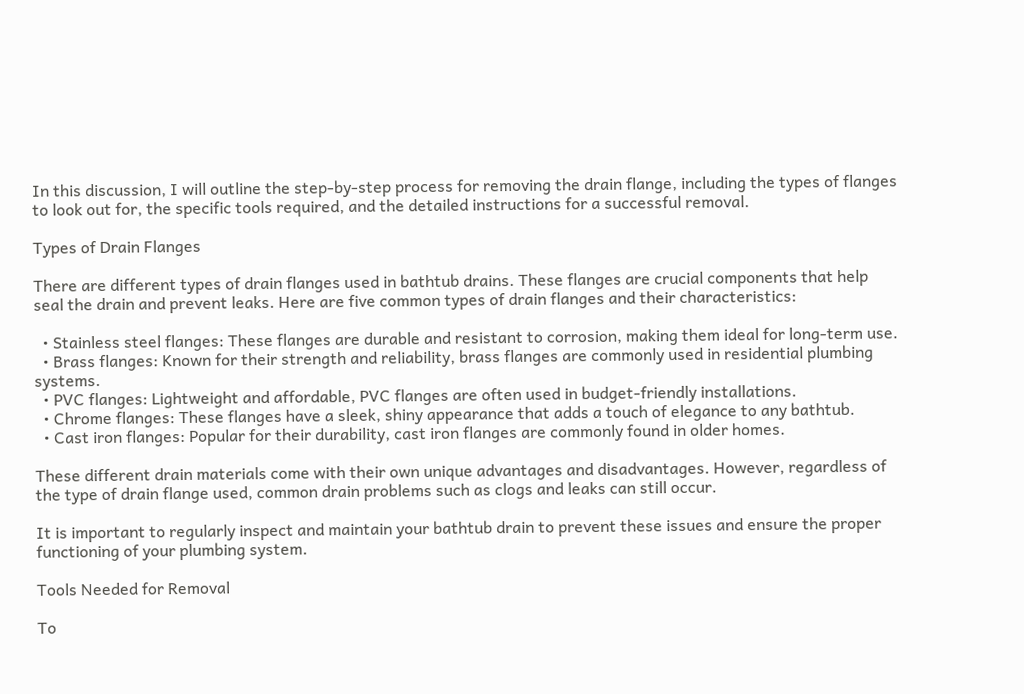In this discussion, I will outline the step-by-step process for removing the drain flange, including the types of flanges to look out for, the specific tools required, and the detailed instructions for a successful removal.

Types of Drain Flanges

There are different types of drain flanges used in bathtub drains. These flanges are crucial components that help seal the drain and prevent leaks. Here are five common types of drain flanges and their characteristics:

  • Stainless steel flanges: These flanges are durable and resistant to corrosion, making them ideal for long-term use.
  • Brass flanges: Known for their strength and reliability, brass flanges are commonly used in residential plumbing systems.
  • PVC flanges: Lightweight and affordable, PVC flanges are often used in budget-friendly installations.
  • Chrome flanges: These flanges have a sleek, shiny appearance that adds a touch of elegance to any bathtub.
  • Cast iron flanges: Popular for their durability, cast iron flanges are commonly found in older homes.

These different drain materials come with their own unique advantages and disadvantages. However, regardless of the type of drain flange used, common drain problems such as clogs and leaks can still occur.

It is important to regularly inspect and maintain your bathtub drain to prevent these issues and ensure the proper functioning of your plumbing system.

Tools Needed for Removal

To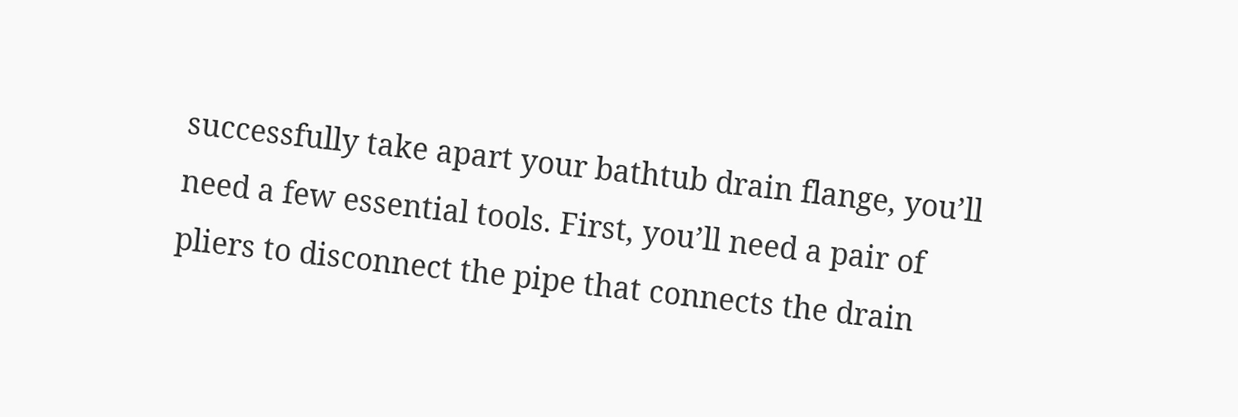successfully take apart your bathtub drain flange, you’ll need a few essential tools. First, you’ll need a pair of pliers to disconnect the pipe that connects the drain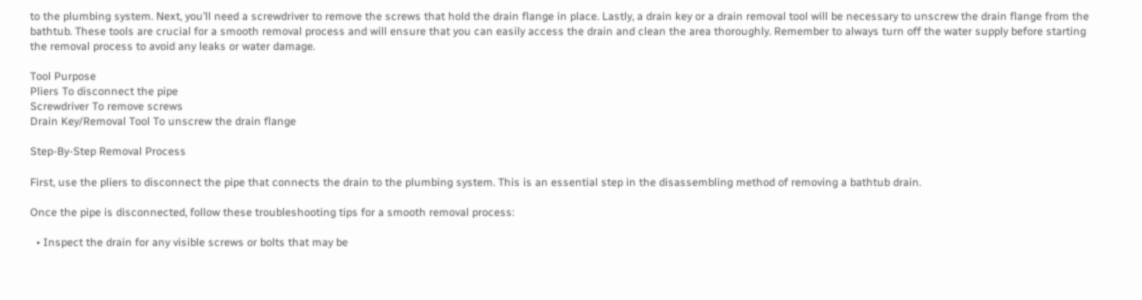to the plumbing system. Next, you’ll need a screwdriver to remove the screws that hold the drain flange in place. Lastly, a drain key or a drain removal tool will be necessary to unscrew the drain flange from the bathtub. These tools are crucial for a smooth removal process and will ensure that you can easily access the drain and clean the area thoroughly. Remember to always turn off the water supply before starting the removal process to avoid any leaks or water damage.

Tool Purpose
Pliers To disconnect the pipe
Screwdriver To remove screws
Drain Key/Removal Tool To unscrew the drain flange

Step-By-Step Removal Process

First, use the pliers to disconnect the pipe that connects the drain to the plumbing system. This is an essential step in the disassembling method of removing a bathtub drain.

Once the pipe is disconnected, follow these troubleshooting tips for a smooth removal process:

  • Inspect the drain for any visible screws or bolts that may be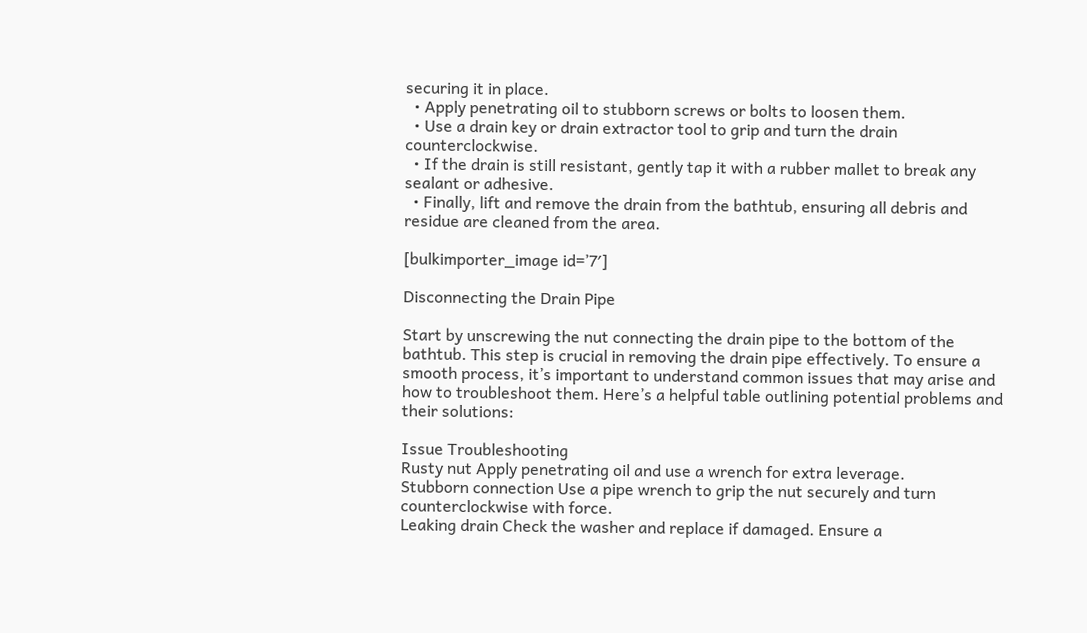securing it in place.
  • Apply penetrating oil to stubborn screws or bolts to loosen them.
  • Use a drain key or drain extractor tool to grip and turn the drain counterclockwise.
  • If the drain is still resistant, gently tap it with a rubber mallet to break any sealant or adhesive.
  • Finally, lift and remove the drain from the bathtub, ensuring all debris and residue are cleaned from the area.

[bulkimporter_image id=’7′]

Disconnecting the Drain Pipe

Start by unscrewing the nut connecting the drain pipe to the bottom of the bathtub. This step is crucial in removing the drain pipe effectively. To ensure a smooth process, it’s important to understand common issues that may arise and how to troubleshoot them. Here’s a helpful table outlining potential problems and their solutions:

Issue Troubleshooting
Rusty nut Apply penetrating oil and use a wrench for extra leverage.
Stubborn connection Use a pipe wrench to grip the nut securely and turn counterclockwise with force.
Leaking drain Check the washer and replace if damaged. Ensure a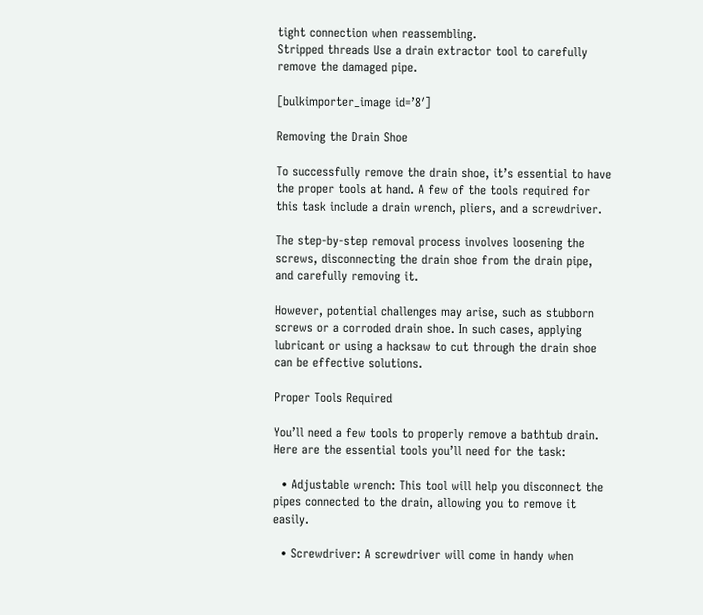tight connection when reassembling.
Stripped threads Use a drain extractor tool to carefully remove the damaged pipe.

[bulkimporter_image id=’8′]

Removing the Drain Shoe

To successfully remove the drain shoe, it’s essential to have the proper tools at hand. A few of the tools required for this task include a drain wrench, pliers, and a screwdriver.

The step-by-step removal process involves loosening the screws, disconnecting the drain shoe from the drain pipe, and carefully removing it.

However, potential challenges may arise, such as stubborn screws or a corroded drain shoe. In such cases, applying lubricant or using a hacksaw to cut through the drain shoe can be effective solutions.

Proper Tools Required

You’ll need a few tools to properly remove a bathtub drain. Here are the essential tools you’ll need for the task:

  • Adjustable wrench: This tool will help you disconnect the pipes connected to the drain, allowing you to remove it easily.

  • Screwdriver: A screwdriver will come in handy when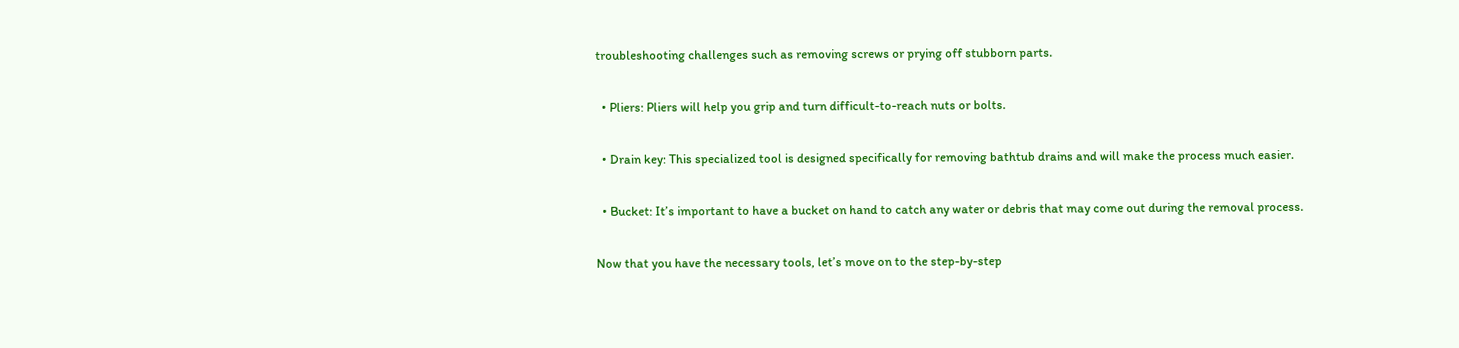troubleshooting challenges such as removing screws or prying off stubborn parts.

  • Pliers: Pliers will help you grip and turn difficult-to-reach nuts or bolts.

  • Drain key: This specialized tool is designed specifically for removing bathtub drains and will make the process much easier.

  • Bucket: It’s important to have a bucket on hand to catch any water or debris that may come out during the removal process.

Now that you have the necessary tools, let’s move on to the step-by-step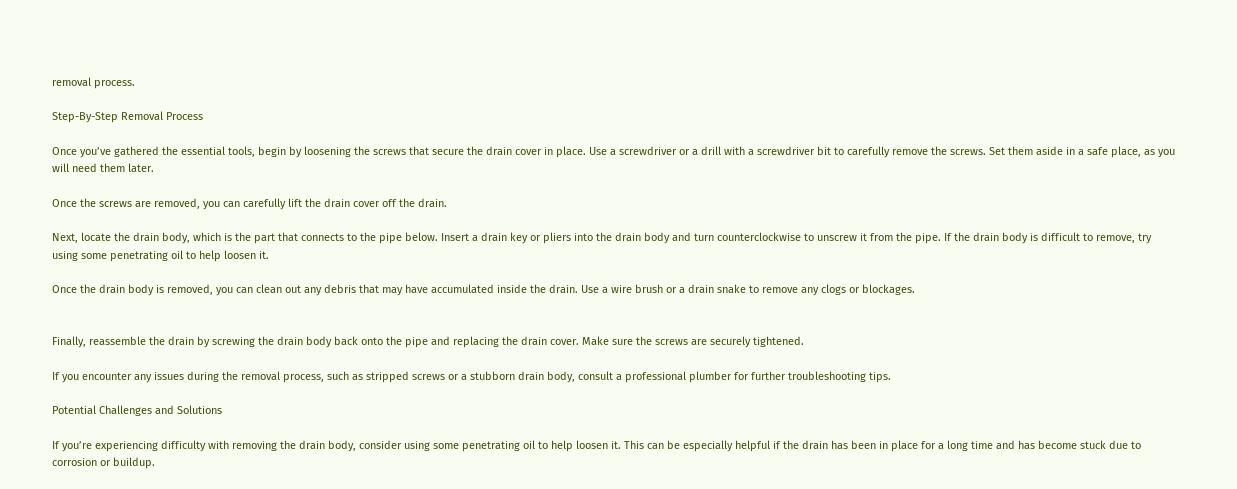removal process.

Step-By-Step Removal Process

Once you’ve gathered the essential tools, begin by loosening the screws that secure the drain cover in place. Use a screwdriver or a drill with a screwdriver bit to carefully remove the screws. Set them aside in a safe place, as you will need them later.

Once the screws are removed, you can carefully lift the drain cover off the drain.

Next, locate the drain body, which is the part that connects to the pipe below. Insert a drain key or pliers into the drain body and turn counterclockwise to unscrew it from the pipe. If the drain body is difficult to remove, try using some penetrating oil to help loosen it.

Once the drain body is removed, you can clean out any debris that may have accumulated inside the drain. Use a wire brush or a drain snake to remove any clogs or blockages.


Finally, reassemble the drain by screwing the drain body back onto the pipe and replacing the drain cover. Make sure the screws are securely tightened.

If you encounter any issues during the removal process, such as stripped screws or a stubborn drain body, consult a professional plumber for further troubleshooting tips.

Potential Challenges and Solutions

If you’re experiencing difficulty with removing the drain body, consider using some penetrating oil to help loosen it. This can be especially helpful if the drain has been in place for a long time and has become stuck due to corrosion or buildup.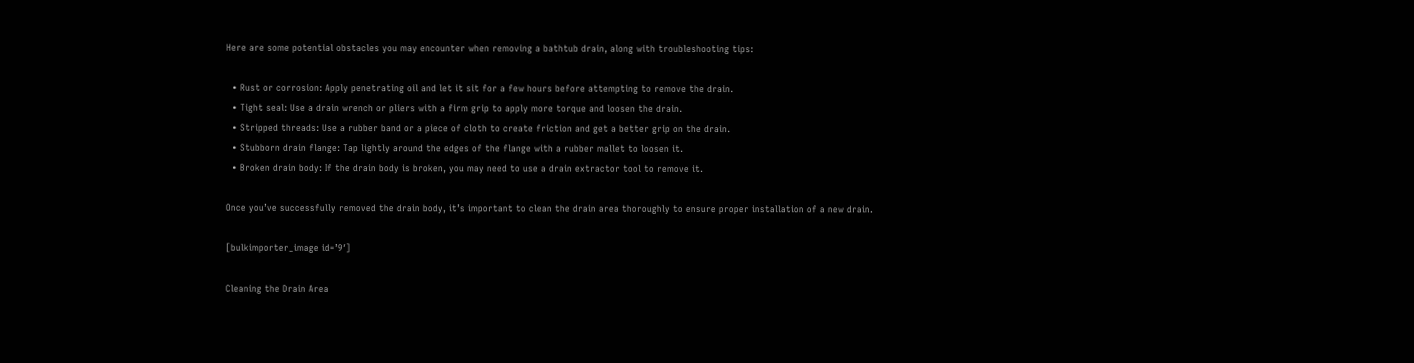Here are some potential obstacles you may encounter when removing a bathtub drain, along with troubleshooting tips:

  • Rust or corrosion: Apply penetrating oil and let it sit for a few hours before attempting to remove the drain.
  • Tight seal: Use a drain wrench or pliers with a firm grip to apply more torque and loosen the drain.
  • Stripped threads: Use a rubber band or a piece of cloth to create friction and get a better grip on the drain.
  • Stubborn drain flange: Tap lightly around the edges of the flange with a rubber mallet to loosen it.
  • Broken drain body: If the drain body is broken, you may need to use a drain extractor tool to remove it.

Once you’ve successfully removed the drain body, it’s important to clean the drain area thoroughly to ensure proper installation of a new drain.

[bulkimporter_image id=’9′]

Cleaning the Drain Area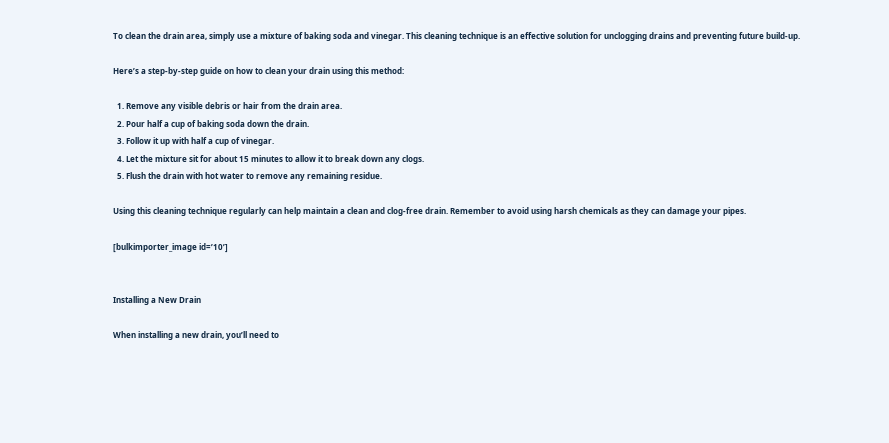To clean the drain area, simply use a mixture of baking soda and vinegar. This cleaning technique is an effective solution for unclogging drains and preventing future build-up.

Here’s a step-by-step guide on how to clean your drain using this method:

  1. Remove any visible debris or hair from the drain area.
  2. Pour half a cup of baking soda down the drain.
  3. Follow it up with half a cup of vinegar.
  4. Let the mixture sit for about 15 minutes to allow it to break down any clogs.
  5. Flush the drain with hot water to remove any remaining residue.

Using this cleaning technique regularly can help maintain a clean and clog-free drain. Remember to avoid using harsh chemicals as they can damage your pipes.

[bulkimporter_image id=’10’]


Installing a New Drain

When installing a new drain, you’ll need to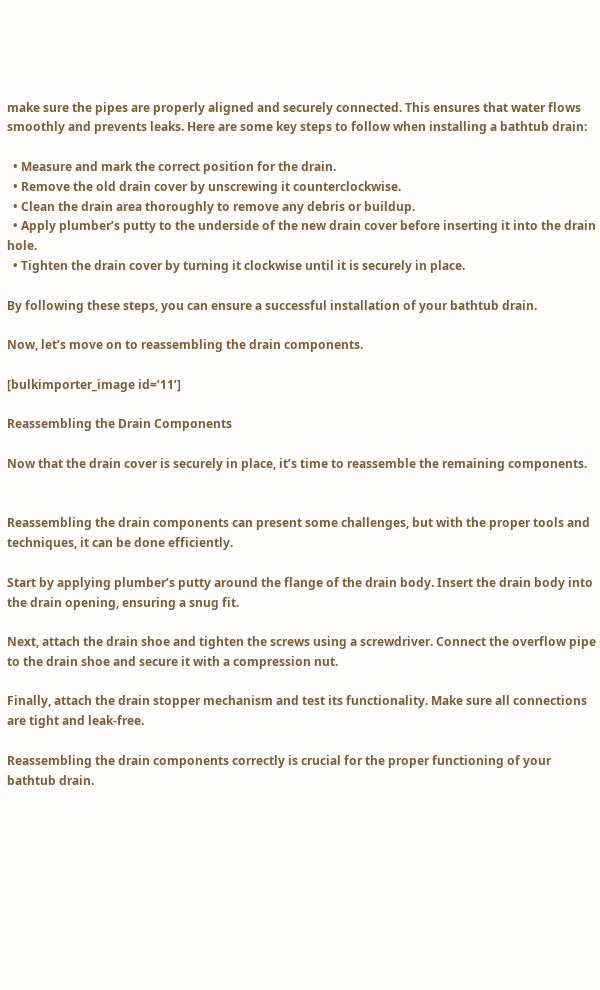make sure the pipes are properly aligned and securely connected. This ensures that water flows smoothly and prevents leaks. Here are some key steps to follow when installing a bathtub drain:

  • Measure and mark the correct position for the drain.
  • Remove the old drain cover by unscrewing it counterclockwise.
  • Clean the drain area thoroughly to remove any debris or buildup.
  • Apply plumber’s putty to the underside of the new drain cover before inserting it into the drain hole.
  • Tighten the drain cover by turning it clockwise until it is securely in place.

By following these steps, you can ensure a successful installation of your bathtub drain.

Now, let’s move on to reassembling the drain components.

[bulkimporter_image id=’11’]

Reassembling the Drain Components

Now that the drain cover is securely in place, it’s time to reassemble the remaining components.


Reassembling the drain components can present some challenges, but with the proper tools and techniques, it can be done efficiently.

Start by applying plumber’s putty around the flange of the drain body. Insert the drain body into the drain opening, ensuring a snug fit.

Next, attach the drain shoe and tighten the screws using a screwdriver. Connect the overflow pipe to the drain shoe and secure it with a compression nut.

Finally, attach the drain stopper mechanism and test its functionality. Make sure all connections are tight and leak-free.

Reassembling the drain components correctly is crucial for the proper functioning of your bathtub drain.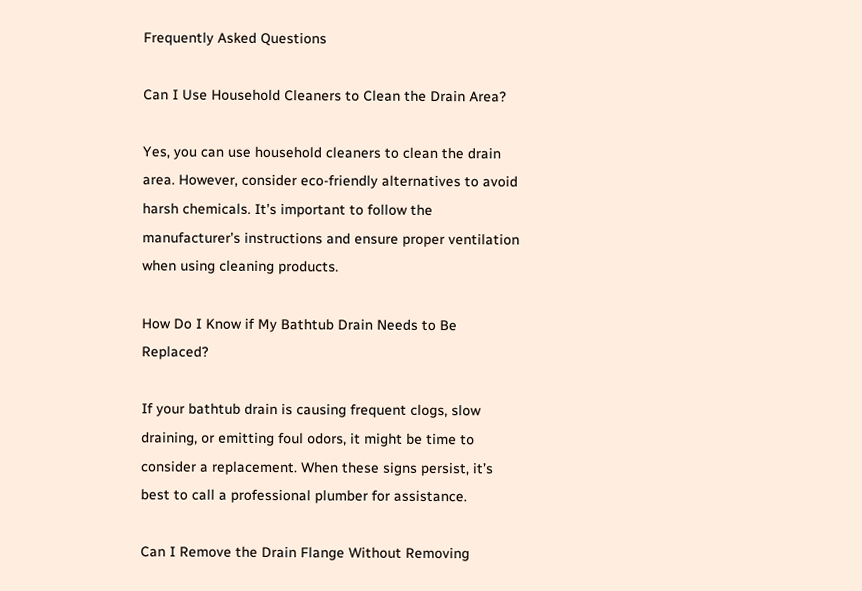Frequently Asked Questions

Can I Use Household Cleaners to Clean the Drain Area?

Yes, you can use household cleaners to clean the drain area. However, consider eco-friendly alternatives to avoid harsh chemicals. It’s important to follow the manufacturer’s instructions and ensure proper ventilation when using cleaning products.

How Do I Know if My Bathtub Drain Needs to Be Replaced?

If your bathtub drain is causing frequent clogs, slow draining, or emitting foul odors, it might be time to consider a replacement. When these signs persist, it’s best to call a professional plumber for assistance.

Can I Remove the Drain Flange Without Removing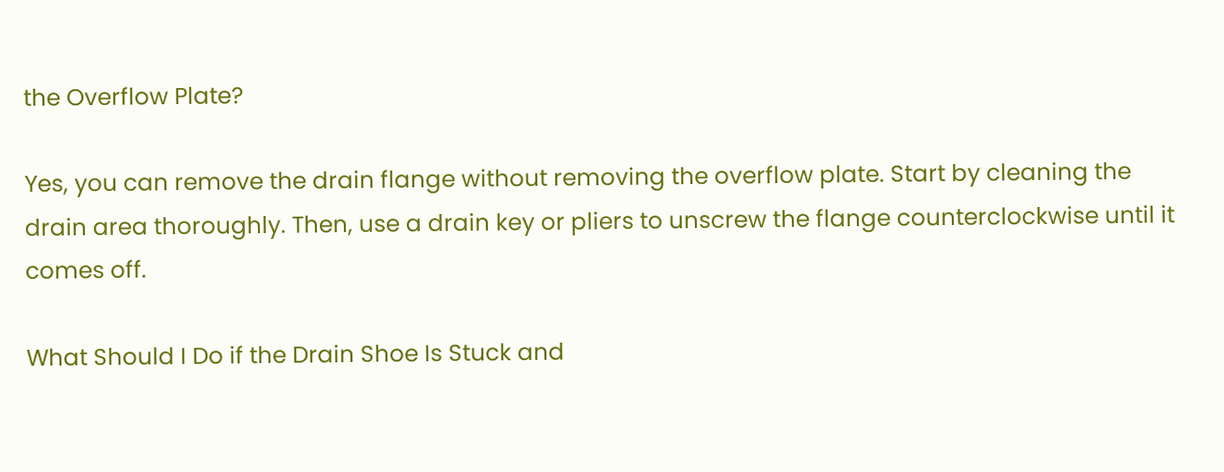the Overflow Plate?

Yes, you can remove the drain flange without removing the overflow plate. Start by cleaning the drain area thoroughly. Then, use a drain key or pliers to unscrew the flange counterclockwise until it comes off.

What Should I Do if the Drain Shoe Is Stuck and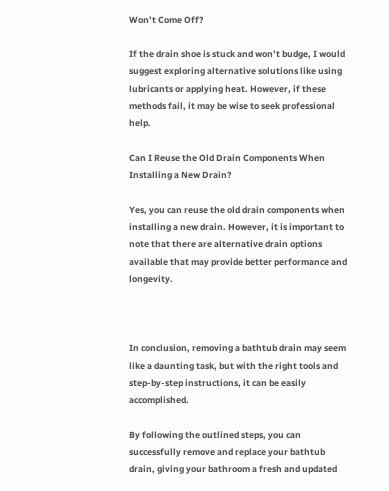Won’t Come Off?

If the drain shoe is stuck and won’t budge, I would suggest exploring alternative solutions like using lubricants or applying heat. However, if these methods fail, it may be wise to seek professional help.

Can I Reuse the Old Drain Components When Installing a New Drain?

Yes, you can reuse the old drain components when installing a new drain. However, it is important to note that there are alternative drain options available that may provide better performance and longevity.



In conclusion, removing a bathtub drain may seem like a daunting task, but with the right tools and step-by-step instructions, it can be easily accomplished.

By following the outlined steps, you can successfully remove and replace your bathtub drain, giving your bathroom a fresh and updated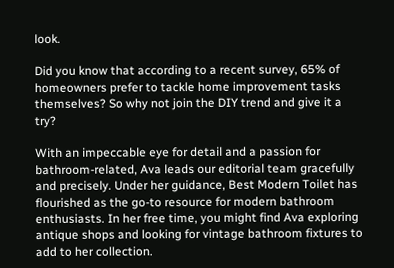look.

Did you know that according to a recent survey, 65% of homeowners prefer to tackle home improvement tasks themselves? So why not join the DIY trend and give it a try?

With an impeccable eye for detail and a passion for bathroom-related, Ava leads our editorial team gracefully and precisely. Under her guidance, Best Modern Toilet has flourished as the go-to resource for modern bathroom enthusiasts. In her free time, you might find Ava exploring antique shops and looking for vintage bathroom fixtures to add to her collection.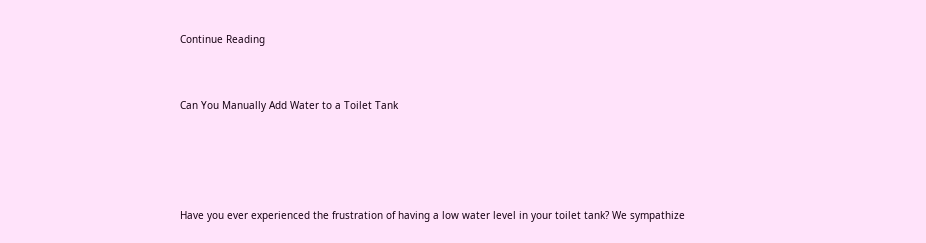Continue Reading


Can You Manually Add Water to a Toilet Tank




Have you ever experienced the frustration of having a low water level in your toilet tank? We sympathize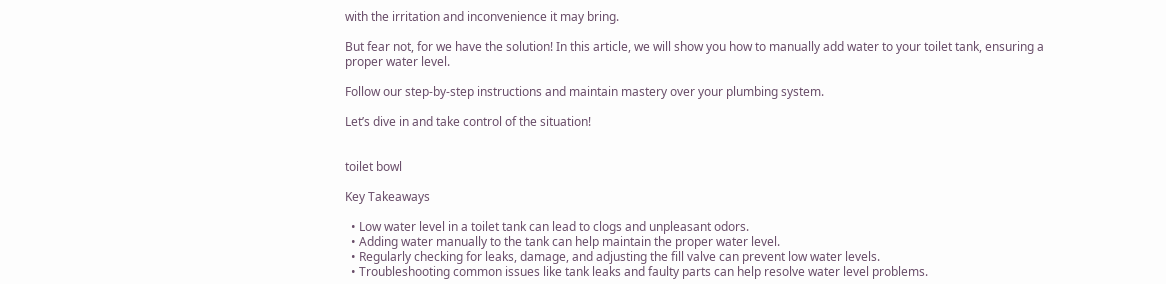with the irritation and inconvenience it may bring.

But fear not, for we have the solution! In this article, we will show you how to manually add water to your toilet tank, ensuring a proper water level.

Follow our step-by-step instructions and maintain mastery over your plumbing system.

Let’s dive in and take control of the situation!


toilet bowl

Key Takeaways

  • Low water level in a toilet tank can lead to clogs and unpleasant odors.
  • Adding water manually to the tank can help maintain the proper water level.
  • Regularly checking for leaks, damage, and adjusting the fill valve can prevent low water levels.
  • Troubleshooting common issues like tank leaks and faulty parts can help resolve water level problems.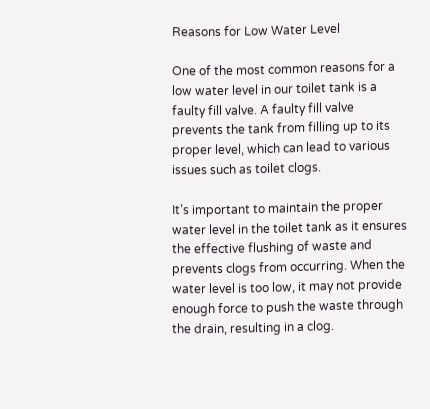Reasons for Low Water Level

One of the most common reasons for a low water level in our toilet tank is a faulty fill valve. A faulty fill valve prevents the tank from filling up to its proper level, which can lead to various issues such as toilet clogs.

It’s important to maintain the proper water level in the toilet tank as it ensures the effective flushing of waste and prevents clogs from occurring. When the water level is too low, it may not provide enough force to push the waste through the drain, resulting in a clog.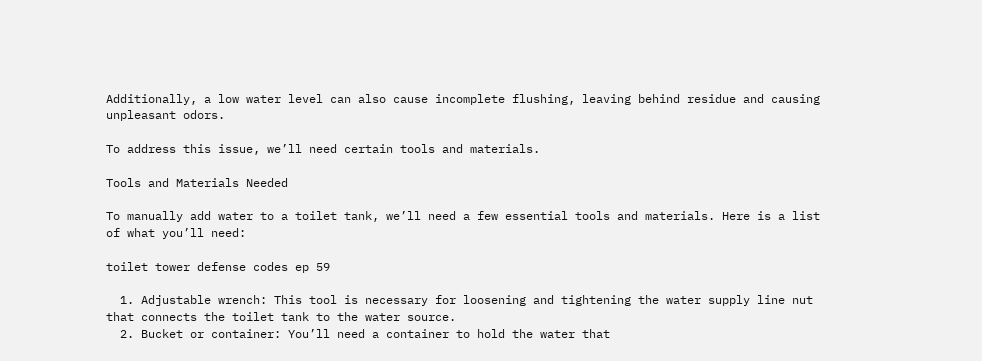Additionally, a low water level can also cause incomplete flushing, leaving behind residue and causing unpleasant odors.

To address this issue, we’ll need certain tools and materials.

Tools and Materials Needed

To manually add water to a toilet tank, we’ll need a few essential tools and materials. Here is a list of what you’ll need:

toilet tower defense codes ep 59

  1. Adjustable wrench: This tool is necessary for loosening and tightening the water supply line nut that connects the toilet tank to the water source.
  2. Bucket or container: You’ll need a container to hold the water that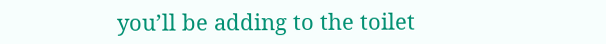you’ll be adding to the toilet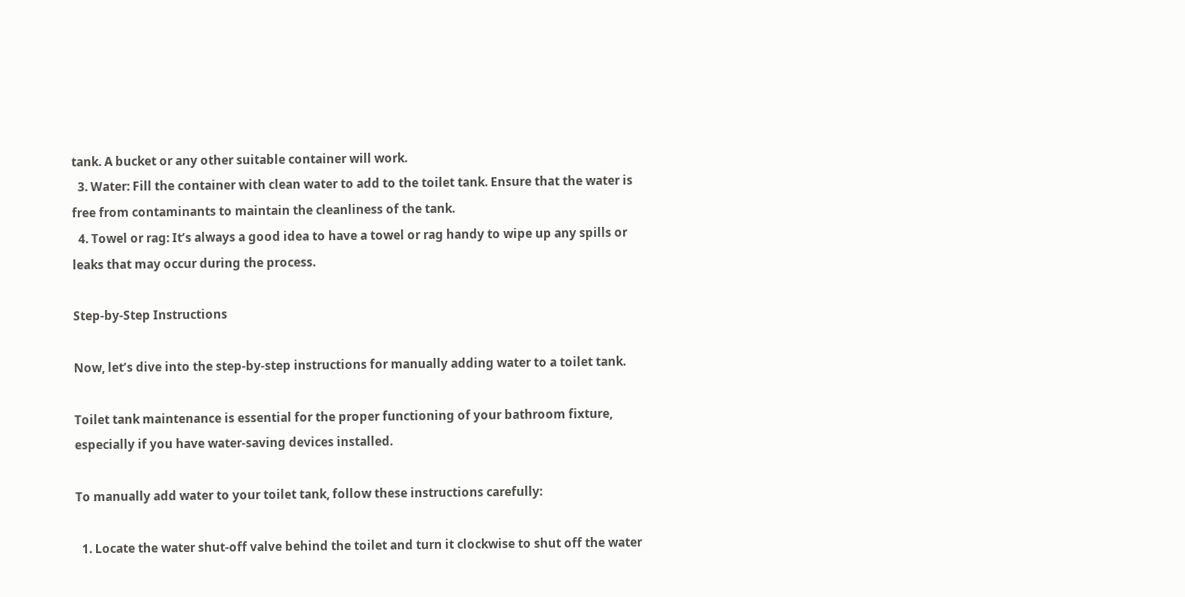tank. A bucket or any other suitable container will work.
  3. Water: Fill the container with clean water to add to the toilet tank. Ensure that the water is free from contaminants to maintain the cleanliness of the tank.
  4. Towel or rag: It’s always a good idea to have a towel or rag handy to wipe up any spills or leaks that may occur during the process.

Step-by-Step Instructions

Now, let’s dive into the step-by-step instructions for manually adding water to a toilet tank.

Toilet tank maintenance is essential for the proper functioning of your bathroom fixture, especially if you have water-saving devices installed.

To manually add water to your toilet tank, follow these instructions carefully:

  1. Locate the water shut-off valve behind the toilet and turn it clockwise to shut off the water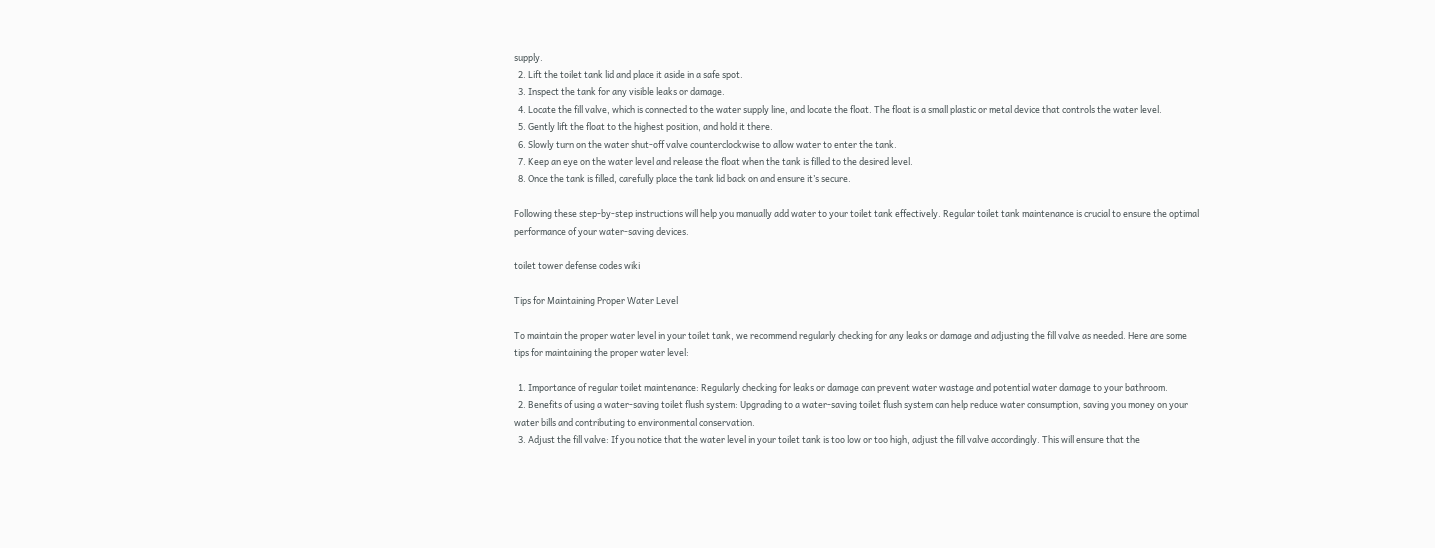supply.
  2. Lift the toilet tank lid and place it aside in a safe spot.
  3. Inspect the tank for any visible leaks or damage.
  4. Locate the fill valve, which is connected to the water supply line, and locate the float. The float is a small plastic or metal device that controls the water level.
  5. Gently lift the float to the highest position, and hold it there.
  6. Slowly turn on the water shut-off valve counterclockwise to allow water to enter the tank.
  7. Keep an eye on the water level and release the float when the tank is filled to the desired level.
  8. Once the tank is filled, carefully place the tank lid back on and ensure it’s secure.

Following these step-by-step instructions will help you manually add water to your toilet tank effectively. Regular toilet tank maintenance is crucial to ensure the optimal performance of your water-saving devices.

toilet tower defense codes wiki

Tips for Maintaining Proper Water Level

To maintain the proper water level in your toilet tank, we recommend regularly checking for any leaks or damage and adjusting the fill valve as needed. Here are some tips for maintaining the proper water level:

  1. Importance of regular toilet maintenance: Regularly checking for leaks or damage can prevent water wastage and potential water damage to your bathroom.
  2. Benefits of using a water-saving toilet flush system: Upgrading to a water-saving toilet flush system can help reduce water consumption, saving you money on your water bills and contributing to environmental conservation.
  3. Adjust the fill valve: If you notice that the water level in your toilet tank is too low or too high, adjust the fill valve accordingly. This will ensure that the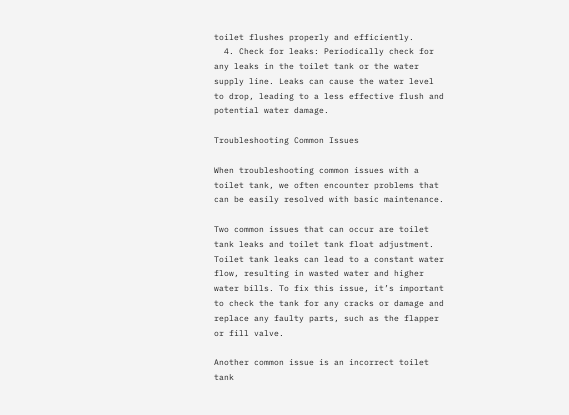toilet flushes properly and efficiently.
  4. Check for leaks: Periodically check for any leaks in the toilet tank or the water supply line. Leaks can cause the water level to drop, leading to a less effective flush and potential water damage.

Troubleshooting Common Issues

When troubleshooting common issues with a toilet tank, we often encounter problems that can be easily resolved with basic maintenance.

Two common issues that can occur are toilet tank leaks and toilet tank float adjustment. Toilet tank leaks can lead to a constant water flow, resulting in wasted water and higher water bills. To fix this issue, it’s important to check the tank for any cracks or damage and replace any faulty parts, such as the flapper or fill valve.

Another common issue is an incorrect toilet tank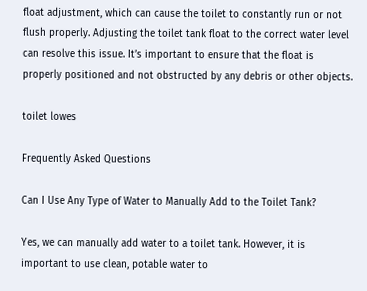float adjustment, which can cause the toilet to constantly run or not flush properly. Adjusting the toilet tank float to the correct water level can resolve this issue. It’s important to ensure that the float is properly positioned and not obstructed by any debris or other objects.

toilet lowes

Frequently Asked Questions

Can I Use Any Type of Water to Manually Add to the Toilet Tank?

Yes, we can manually add water to a toilet tank. However, it is important to use clean, potable water to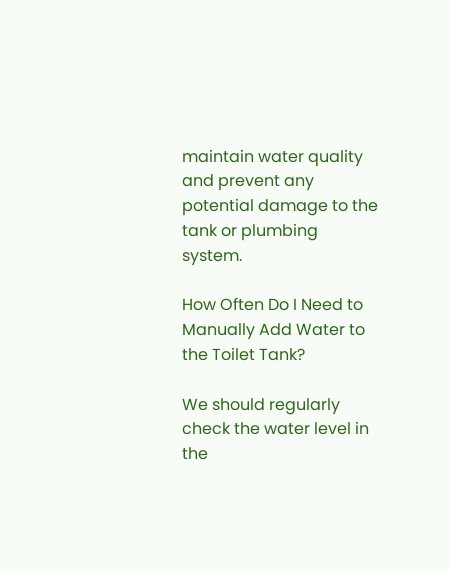maintain water quality and prevent any potential damage to the tank or plumbing system.

How Often Do I Need to Manually Add Water to the Toilet Tank?

We should regularly check the water level in the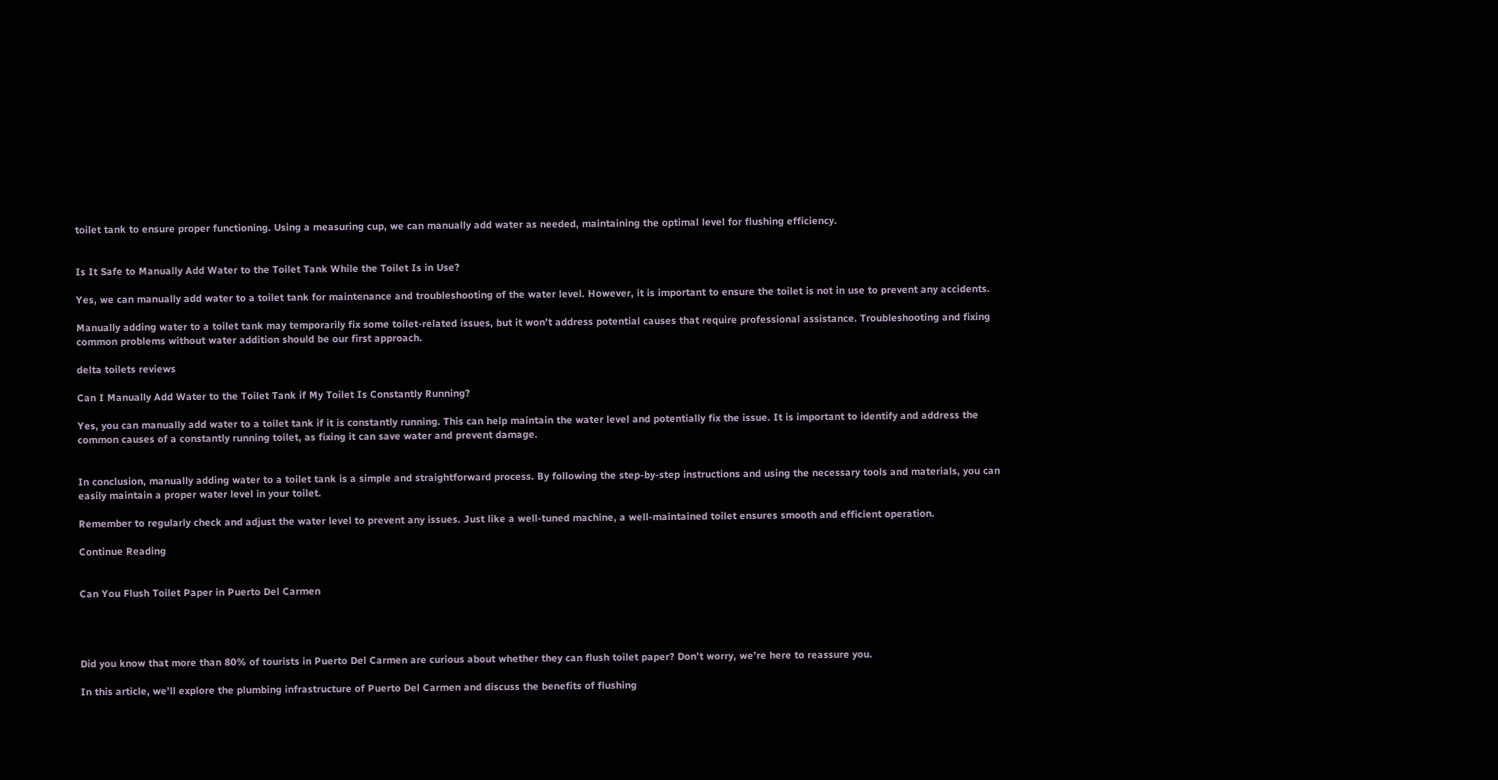toilet tank to ensure proper functioning. Using a measuring cup, we can manually add water as needed, maintaining the optimal level for flushing efficiency.


Is It Safe to Manually Add Water to the Toilet Tank While the Toilet Is in Use?

Yes, we can manually add water to a toilet tank for maintenance and troubleshooting of the water level. However, it is important to ensure the toilet is not in use to prevent any accidents.

Manually adding water to a toilet tank may temporarily fix some toilet-related issues, but it won’t address potential causes that require professional assistance. Troubleshooting and fixing common problems without water addition should be our first approach.

delta toilets reviews

Can I Manually Add Water to the Toilet Tank if My Toilet Is Constantly Running?

Yes, you can manually add water to a toilet tank if it is constantly running. This can help maintain the water level and potentially fix the issue. It is important to identify and address the common causes of a constantly running toilet, as fixing it can save water and prevent damage.


In conclusion, manually adding water to a toilet tank is a simple and straightforward process. By following the step-by-step instructions and using the necessary tools and materials, you can easily maintain a proper water level in your toilet.

Remember to regularly check and adjust the water level to prevent any issues. Just like a well-tuned machine, a well-maintained toilet ensures smooth and efficient operation.

Continue Reading


Can You Flush Toilet Paper in Puerto Del Carmen




Did you know that more than 80% of tourists in Puerto Del Carmen are curious about whether they can flush toilet paper? Don’t worry, we’re here to reassure you.

In this article, we’ll explore the plumbing infrastructure of Puerto Del Carmen and discuss the benefits of flushing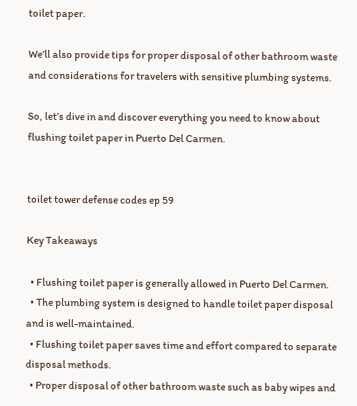toilet paper.

We’ll also provide tips for proper disposal of other bathroom waste and considerations for travelers with sensitive plumbing systems.

So, let’s dive in and discover everything you need to know about flushing toilet paper in Puerto Del Carmen.


toilet tower defense codes ep 59

Key Takeaways

  • Flushing toilet paper is generally allowed in Puerto Del Carmen.
  • The plumbing system is designed to handle toilet paper disposal and is well-maintained.
  • Flushing toilet paper saves time and effort compared to separate disposal methods.
  • Proper disposal of other bathroom waste such as baby wipes and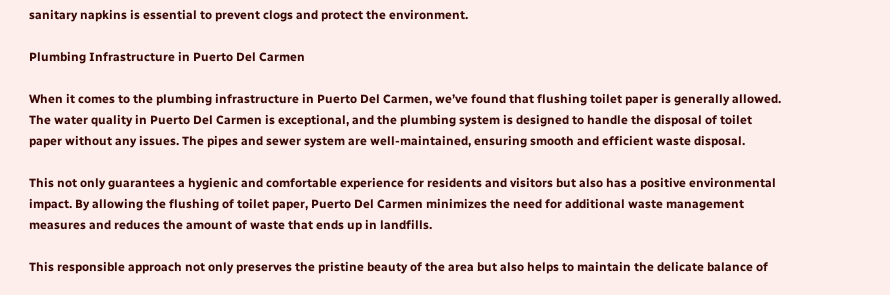sanitary napkins is essential to prevent clogs and protect the environment.

Plumbing Infrastructure in Puerto Del Carmen

When it comes to the plumbing infrastructure in Puerto Del Carmen, we’ve found that flushing toilet paper is generally allowed. The water quality in Puerto Del Carmen is exceptional, and the plumbing system is designed to handle the disposal of toilet paper without any issues. The pipes and sewer system are well-maintained, ensuring smooth and efficient waste disposal.

This not only guarantees a hygienic and comfortable experience for residents and visitors but also has a positive environmental impact. By allowing the flushing of toilet paper, Puerto Del Carmen minimizes the need for additional waste management measures and reduces the amount of waste that ends up in landfills.

This responsible approach not only preserves the pristine beauty of the area but also helps to maintain the delicate balance of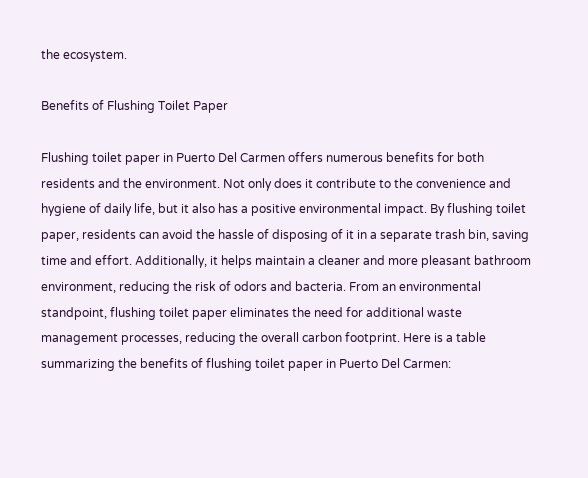the ecosystem.

Benefits of Flushing Toilet Paper

Flushing toilet paper in Puerto Del Carmen offers numerous benefits for both residents and the environment. Not only does it contribute to the convenience and hygiene of daily life, but it also has a positive environmental impact. By flushing toilet paper, residents can avoid the hassle of disposing of it in a separate trash bin, saving time and effort. Additionally, it helps maintain a cleaner and more pleasant bathroom environment, reducing the risk of odors and bacteria. From an environmental standpoint, flushing toilet paper eliminates the need for additional waste management processes, reducing the overall carbon footprint. Here is a table summarizing the benefits of flushing toilet paper in Puerto Del Carmen: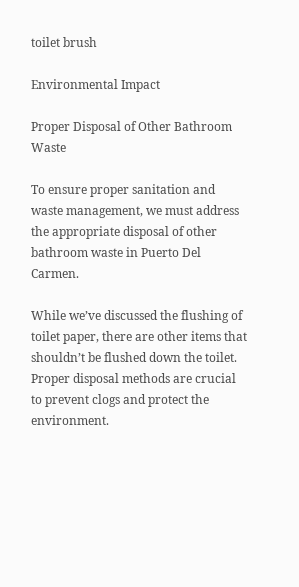toilet brush

Environmental Impact

Proper Disposal of Other Bathroom Waste

To ensure proper sanitation and waste management, we must address the appropriate disposal of other bathroom waste in Puerto Del Carmen.

While we’ve discussed the flushing of toilet paper, there are other items that shouldn’t be flushed down the toilet. Proper disposal methods are crucial to prevent clogs and protect the environment.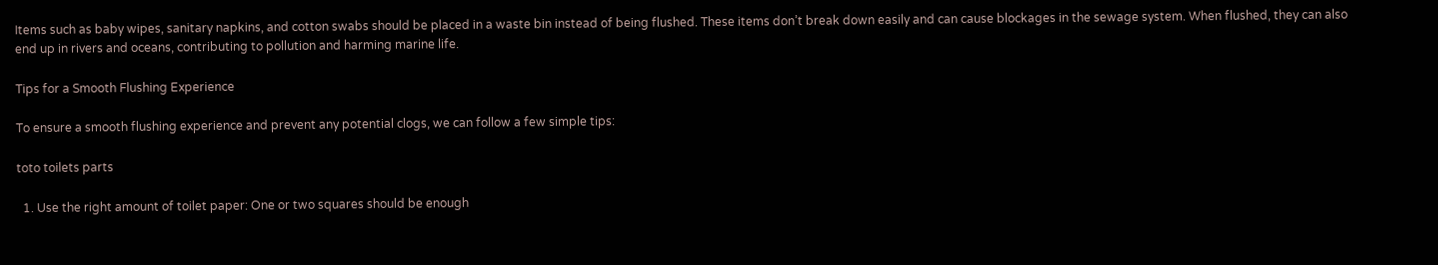Items such as baby wipes, sanitary napkins, and cotton swabs should be placed in a waste bin instead of being flushed. These items don’t break down easily and can cause blockages in the sewage system. When flushed, they can also end up in rivers and oceans, contributing to pollution and harming marine life.

Tips for a Smooth Flushing Experience

To ensure a smooth flushing experience and prevent any potential clogs, we can follow a few simple tips:

toto toilets parts

  1. Use the right amount of toilet paper: One or two squares should be enough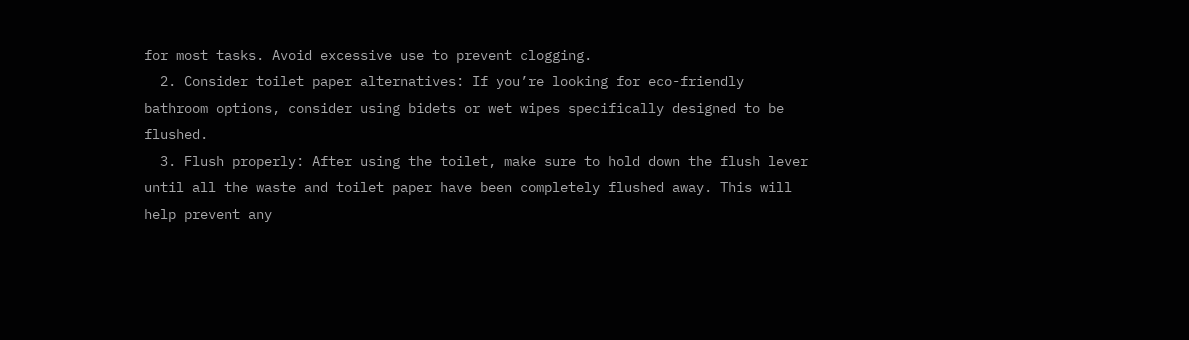for most tasks. Avoid excessive use to prevent clogging.
  2. Consider toilet paper alternatives: If you’re looking for eco-friendly bathroom options, consider using bidets or wet wipes specifically designed to be flushed.
  3. Flush properly: After using the toilet, make sure to hold down the flush lever until all the waste and toilet paper have been completely flushed away. This will help prevent any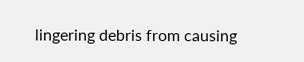lingering debris from causing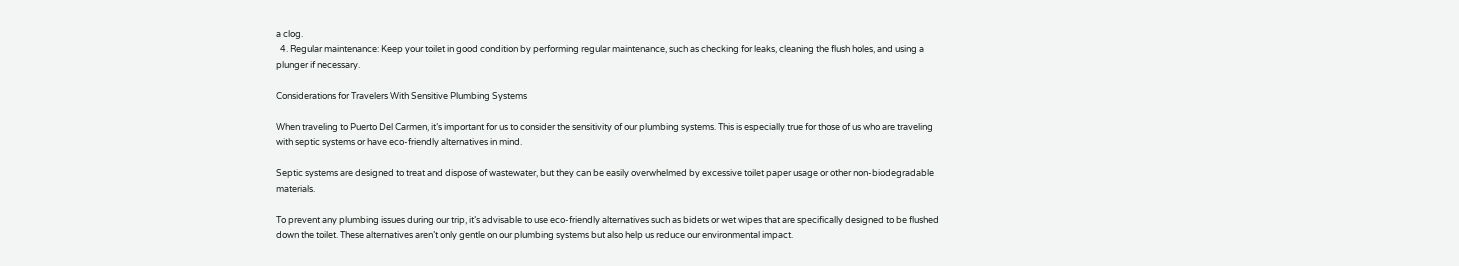a clog.
  4. Regular maintenance: Keep your toilet in good condition by performing regular maintenance, such as checking for leaks, cleaning the flush holes, and using a plunger if necessary.

Considerations for Travelers With Sensitive Plumbing Systems

When traveling to Puerto Del Carmen, it’s important for us to consider the sensitivity of our plumbing systems. This is especially true for those of us who are traveling with septic systems or have eco-friendly alternatives in mind.

Septic systems are designed to treat and dispose of wastewater, but they can be easily overwhelmed by excessive toilet paper usage or other non-biodegradable materials.

To prevent any plumbing issues during our trip, it’s advisable to use eco-friendly alternatives such as bidets or wet wipes that are specifically designed to be flushed down the toilet. These alternatives aren’t only gentle on our plumbing systems but also help us reduce our environmental impact.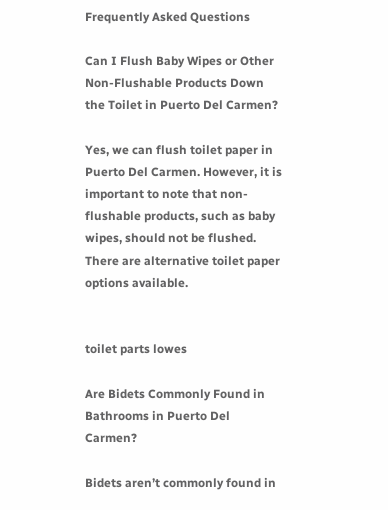Frequently Asked Questions

Can I Flush Baby Wipes or Other Non-Flushable Products Down the Toilet in Puerto Del Carmen?

Yes, we can flush toilet paper in Puerto Del Carmen. However, it is important to note that non-flushable products, such as baby wipes, should not be flushed. There are alternative toilet paper options available.


toilet parts lowes

Are Bidets Commonly Found in Bathrooms in Puerto Del Carmen?

Bidets aren’t commonly found in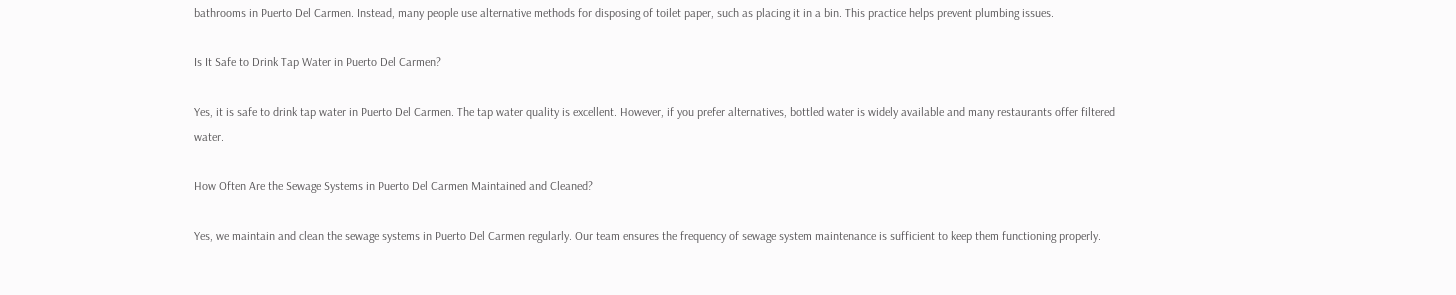bathrooms in Puerto Del Carmen. Instead, many people use alternative methods for disposing of toilet paper, such as placing it in a bin. This practice helps prevent plumbing issues.

Is It Safe to Drink Tap Water in Puerto Del Carmen?

Yes, it is safe to drink tap water in Puerto Del Carmen. The tap water quality is excellent. However, if you prefer alternatives, bottled water is widely available and many restaurants offer filtered water.

How Often Are the Sewage Systems in Puerto Del Carmen Maintained and Cleaned?

Yes, we maintain and clean the sewage systems in Puerto Del Carmen regularly. Our team ensures the frequency of sewage system maintenance is sufficient to keep them functioning properly.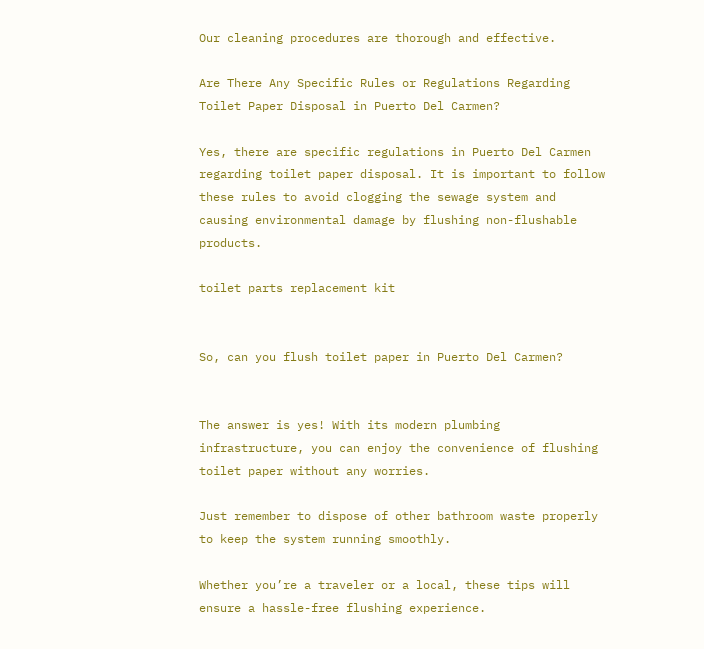Our cleaning procedures are thorough and effective.

Are There Any Specific Rules or Regulations Regarding Toilet Paper Disposal in Puerto Del Carmen?

Yes, there are specific regulations in Puerto Del Carmen regarding toilet paper disposal. It is important to follow these rules to avoid clogging the sewage system and causing environmental damage by flushing non-flushable products.

toilet parts replacement kit


So, can you flush toilet paper in Puerto Del Carmen?


The answer is yes! With its modern plumbing infrastructure, you can enjoy the convenience of flushing toilet paper without any worries.

Just remember to dispose of other bathroom waste properly to keep the system running smoothly.

Whether you’re a traveler or a local, these tips will ensure a hassle-free flushing experience.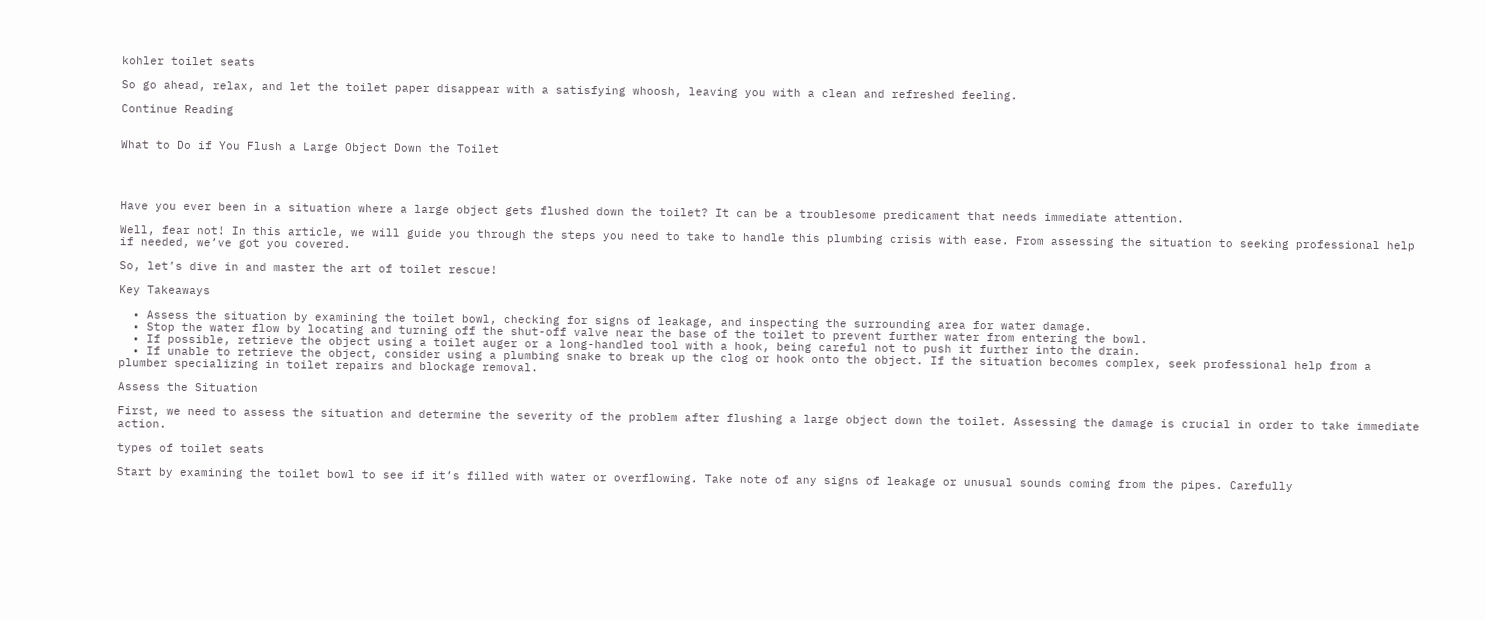kohler toilet seats

So go ahead, relax, and let the toilet paper disappear with a satisfying whoosh, leaving you with a clean and refreshed feeling.

Continue Reading


What to Do if You Flush a Large Object Down the Toilet




Have you ever been in a situation where a large object gets flushed down the toilet? It can be a troublesome predicament that needs immediate attention.

Well, fear not! In this article, we will guide you through the steps you need to take to handle this plumbing crisis with ease. From assessing the situation to seeking professional help if needed, we’ve got you covered.

So, let’s dive in and master the art of toilet rescue!

Key Takeaways

  • Assess the situation by examining the toilet bowl, checking for signs of leakage, and inspecting the surrounding area for water damage.
  • Stop the water flow by locating and turning off the shut-off valve near the base of the toilet to prevent further water from entering the bowl.
  • If possible, retrieve the object using a toilet auger or a long-handled tool with a hook, being careful not to push it further into the drain.
  • If unable to retrieve the object, consider using a plumbing snake to break up the clog or hook onto the object. If the situation becomes complex, seek professional help from a plumber specializing in toilet repairs and blockage removal.

Assess the Situation

First, we need to assess the situation and determine the severity of the problem after flushing a large object down the toilet. Assessing the damage is crucial in order to take immediate action.

types of toilet seats

Start by examining the toilet bowl to see if it’s filled with water or overflowing. Take note of any signs of leakage or unusual sounds coming from the pipes. Carefully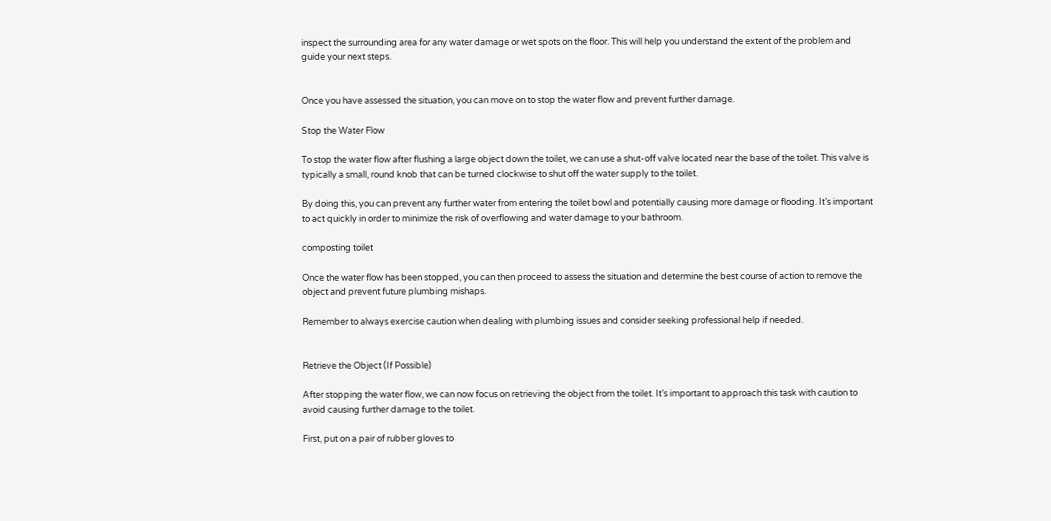inspect the surrounding area for any water damage or wet spots on the floor. This will help you understand the extent of the problem and guide your next steps.


Once you have assessed the situation, you can move on to stop the water flow and prevent further damage.

Stop the Water Flow

To stop the water flow after flushing a large object down the toilet, we can use a shut-off valve located near the base of the toilet. This valve is typically a small, round knob that can be turned clockwise to shut off the water supply to the toilet.

By doing this, you can prevent any further water from entering the toilet bowl and potentially causing more damage or flooding. It’s important to act quickly in order to minimize the risk of overflowing and water damage to your bathroom.

composting toilet

Once the water flow has been stopped, you can then proceed to assess the situation and determine the best course of action to remove the object and prevent future plumbing mishaps.

Remember to always exercise caution when dealing with plumbing issues and consider seeking professional help if needed.


Retrieve the Object (If Possible)

After stopping the water flow, we can now focus on retrieving the object from the toilet. It’s important to approach this task with caution to avoid causing further damage to the toilet.

First, put on a pair of rubber gloves to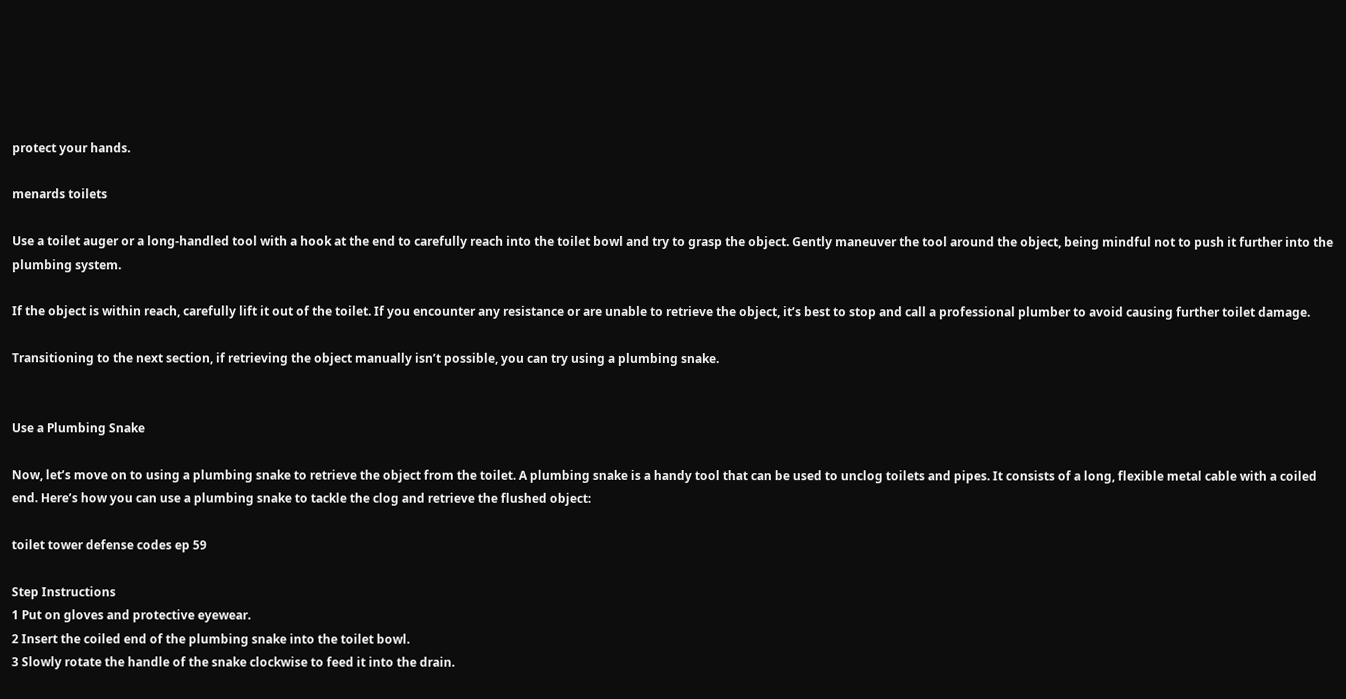protect your hands.

menards toilets

Use a toilet auger or a long-handled tool with a hook at the end to carefully reach into the toilet bowl and try to grasp the object. Gently maneuver the tool around the object, being mindful not to push it further into the plumbing system.

If the object is within reach, carefully lift it out of the toilet. If you encounter any resistance or are unable to retrieve the object, it’s best to stop and call a professional plumber to avoid causing further toilet damage.

Transitioning to the next section, if retrieving the object manually isn’t possible, you can try using a plumbing snake.


Use a Plumbing Snake

Now, let’s move on to using a plumbing snake to retrieve the object from the toilet. A plumbing snake is a handy tool that can be used to unclog toilets and pipes. It consists of a long, flexible metal cable with a coiled end. Here’s how you can use a plumbing snake to tackle the clog and retrieve the flushed object:

toilet tower defense codes ep 59

Step Instructions
1 Put on gloves and protective eyewear.
2 Insert the coiled end of the plumbing snake into the toilet bowl.
3 Slowly rotate the handle of the snake clockwise to feed it into the drain.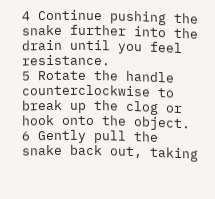4 Continue pushing the snake further into the drain until you feel resistance.
5 Rotate the handle counterclockwise to break up the clog or hook onto the object.
6 Gently pull the snake back out, taking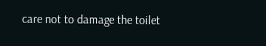care not to damage the toilet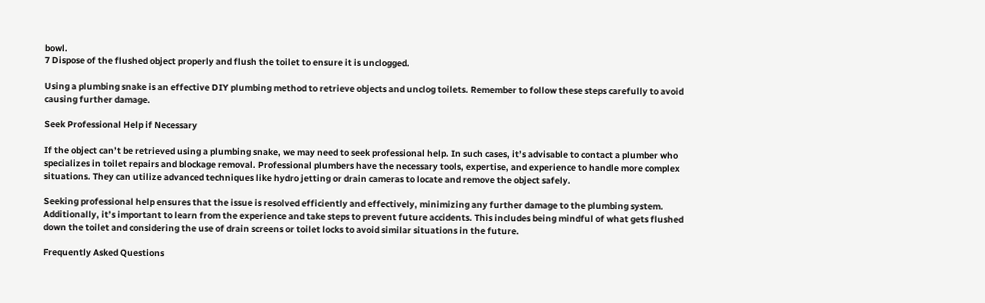bowl.
7 Dispose of the flushed object properly and flush the toilet to ensure it is unclogged.

Using a plumbing snake is an effective DIY plumbing method to retrieve objects and unclog toilets. Remember to follow these steps carefully to avoid causing further damage.

Seek Professional Help if Necessary

If the object can’t be retrieved using a plumbing snake, we may need to seek professional help. In such cases, it’s advisable to contact a plumber who specializes in toilet repairs and blockage removal. Professional plumbers have the necessary tools, expertise, and experience to handle more complex situations. They can utilize advanced techniques like hydro jetting or drain cameras to locate and remove the object safely.

Seeking professional help ensures that the issue is resolved efficiently and effectively, minimizing any further damage to the plumbing system. Additionally, it’s important to learn from the experience and take steps to prevent future accidents. This includes being mindful of what gets flushed down the toilet and considering the use of drain screens or toilet locks to avoid similar situations in the future.

Frequently Asked Questions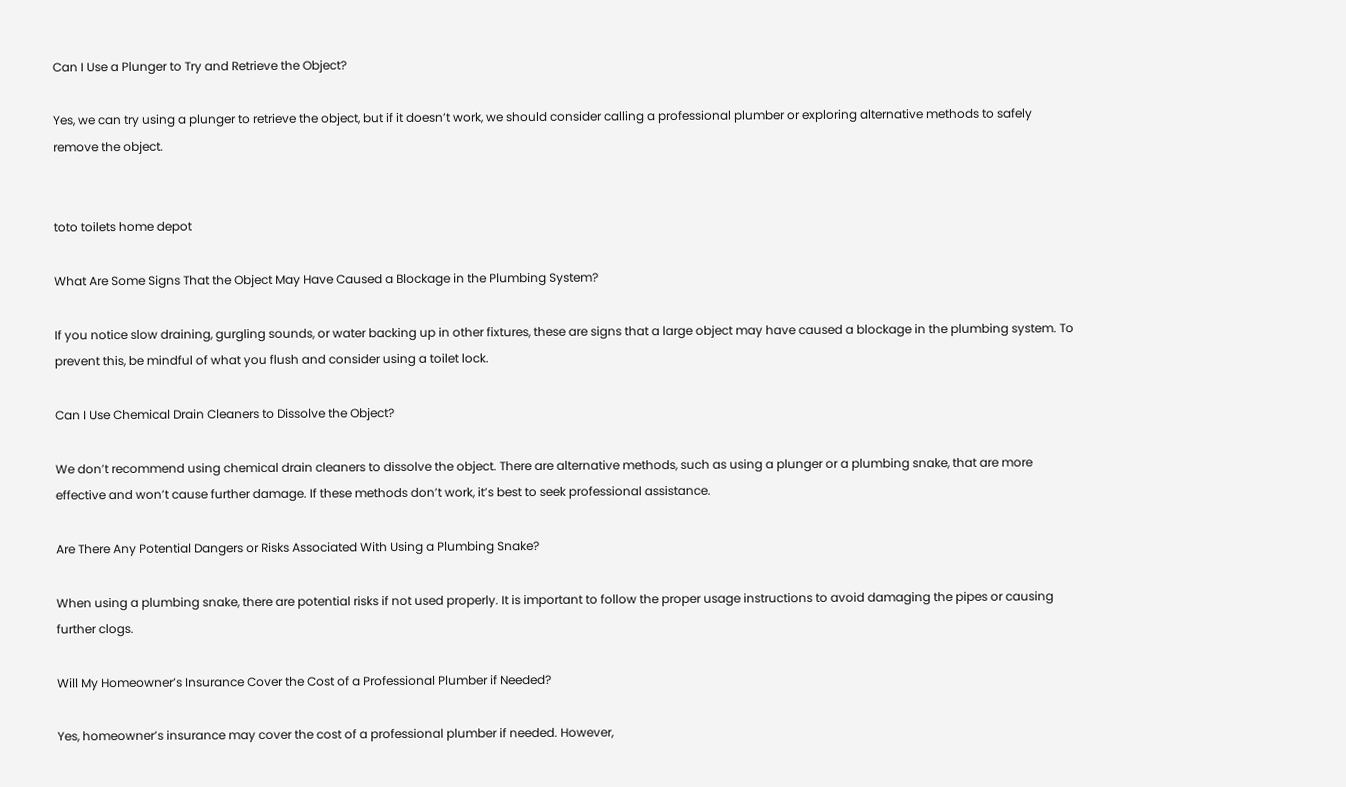Can I Use a Plunger to Try and Retrieve the Object?

Yes, we can try using a plunger to retrieve the object, but if it doesn’t work, we should consider calling a professional plumber or exploring alternative methods to safely remove the object.


toto toilets home depot

What Are Some Signs That the Object May Have Caused a Blockage in the Plumbing System?

If you notice slow draining, gurgling sounds, or water backing up in other fixtures, these are signs that a large object may have caused a blockage in the plumbing system. To prevent this, be mindful of what you flush and consider using a toilet lock.

Can I Use Chemical Drain Cleaners to Dissolve the Object?

We don’t recommend using chemical drain cleaners to dissolve the object. There are alternative methods, such as using a plunger or a plumbing snake, that are more effective and won’t cause further damage. If these methods don’t work, it’s best to seek professional assistance.

Are There Any Potential Dangers or Risks Associated With Using a Plumbing Snake?

When using a plumbing snake, there are potential risks if not used properly. It is important to follow the proper usage instructions to avoid damaging the pipes or causing further clogs.

Will My Homeowner’s Insurance Cover the Cost of a Professional Plumber if Needed?

Yes, homeowner’s insurance may cover the cost of a professional plumber if needed. However,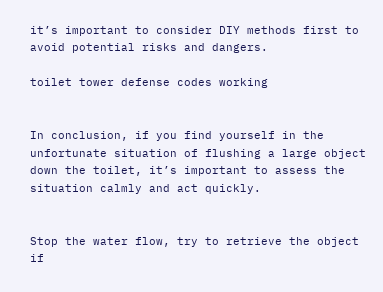it’s important to consider DIY methods first to avoid potential risks and dangers.

toilet tower defense codes working


In conclusion, if you find yourself in the unfortunate situation of flushing a large object down the toilet, it’s important to assess the situation calmly and act quickly.


Stop the water flow, try to retrieve the object if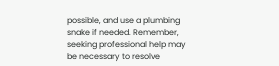possible, and use a plumbing snake if needed. Remember, seeking professional help may be necessary to resolve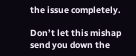the issue completely.

Don’t let this mishap send you down the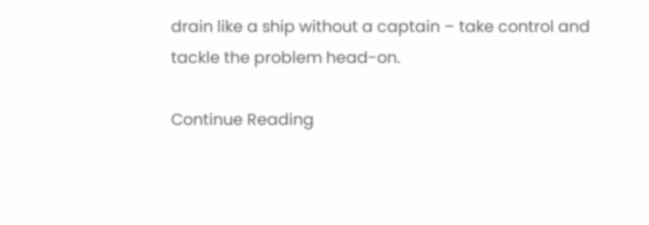drain like a ship without a captain – take control and tackle the problem head-on.

Continue Reading